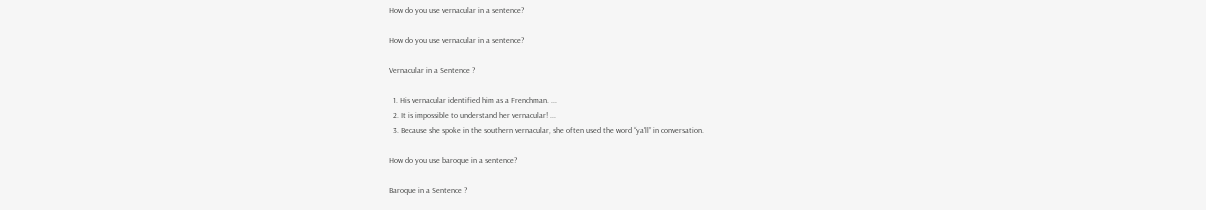How do you use vernacular in a sentence?

How do you use vernacular in a sentence?

Vernacular in a Sentence ?

  1. His vernacular identified him as a Frenchman. ...
  2. It is impossible to understand her vernacular! ...
  3. Because she spoke in the southern vernacular, she often used the word “ya'll” in conversation.

How do you use baroque in a sentence?

Baroque in a Sentence ?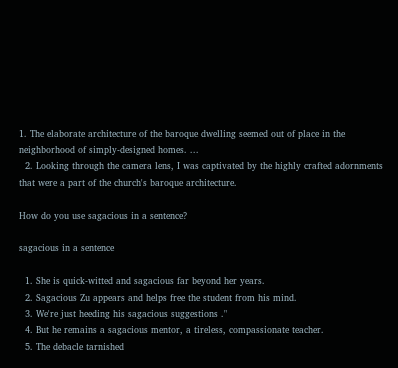1. The elaborate architecture of the baroque dwelling seemed out of place in the neighborhood of simply-designed homes. ...
  2. Looking through the camera lens, I was captivated by the highly crafted adornments that were a part of the church's baroque architecture.

How do you use sagacious in a sentence?

sagacious in a sentence

  1. She is quick-witted and sagacious far beyond her years.
  2. Sagacious Zu appears and helps free the student from his mind.
  3. We're just heeding his sagacious suggestions ."
  4. But he remains a sagacious mentor, a tireless, compassionate teacher.
  5. The debacle tarnished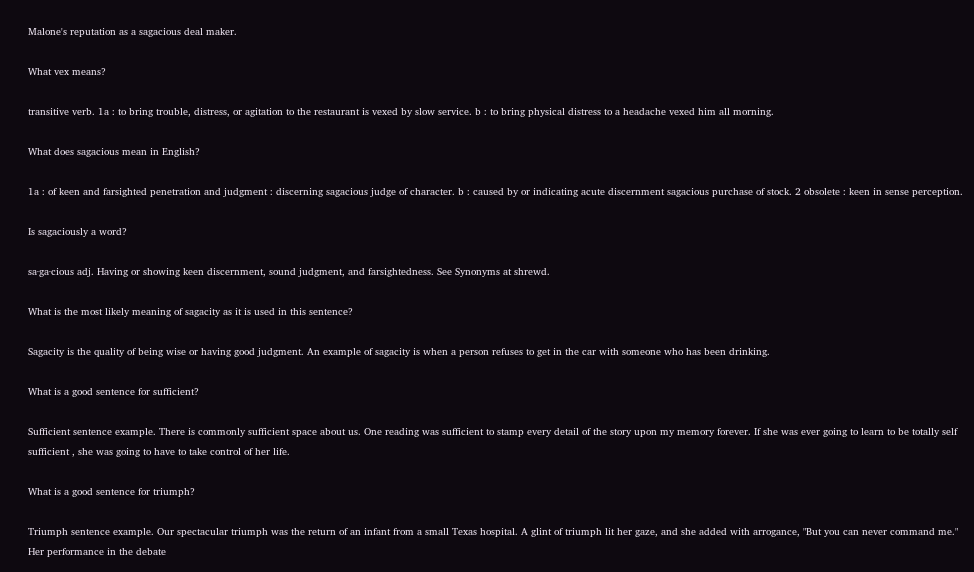Malone's reputation as a sagacious deal maker.

What vex means?

transitive verb. 1a : to bring trouble, distress, or agitation to the restaurant is vexed by slow service. b : to bring physical distress to a headache vexed him all morning.

What does sagacious mean in English?

1a : of keen and farsighted penetration and judgment : discerning sagacious judge of character. b : caused by or indicating acute discernment sagacious purchase of stock. 2 obsolete : keen in sense perception.

Is sagaciously a word?

sa·ga·cious adj. Having or showing keen discernment, sound judgment, and farsightedness. See Synonyms at shrewd.

What is the most likely meaning of sagacity as it is used in this sentence?

Sagacity is the quality of being wise or having good judgment. An example of sagacity is when a person refuses to get in the car with someone who has been drinking.

What is a good sentence for sufficient?

Sufficient sentence example. There is commonly sufficient space about us. One reading was sufficient to stamp every detail of the story upon my memory forever. If she was ever going to learn to be totally self sufficient , she was going to have to take control of her life.

What is a good sentence for triumph?

Triumph sentence example. Our spectacular triumph was the return of an infant from a small Texas hospital. A glint of triumph lit her gaze, and she added with arrogance, "But you can never command me." Her performance in the debate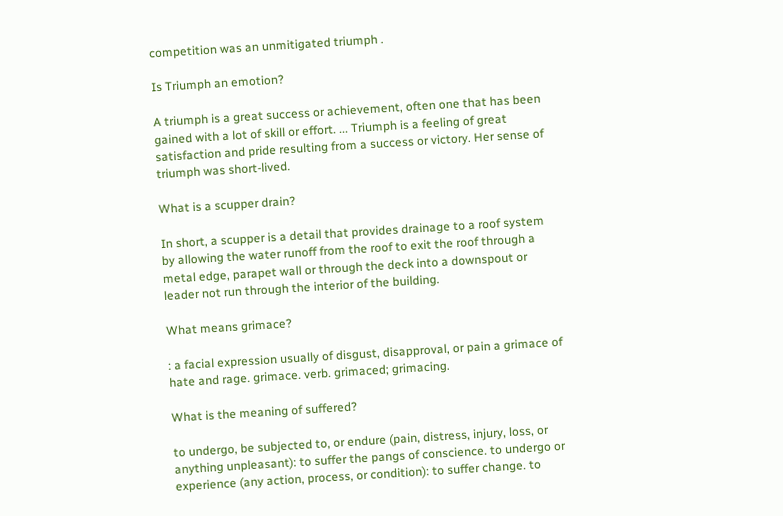competition was an unmitigated triumph .

Is Triumph an emotion?

A triumph is a great success or achievement, often one that has been gained with a lot of skill or effort. ... Triumph is a feeling of great satisfaction and pride resulting from a success or victory. Her sense of triumph was short-lived.

What is a scupper drain?

In short, a scupper is a detail that provides drainage to a roof system by allowing the water runoff from the roof to exit the roof through a metal edge, parapet wall or through the deck into a downspout or leader not run through the interior of the building.

What means grimace?

: a facial expression usually of disgust, disapproval, or pain a grimace of hate and rage. grimace. verb. grimaced; grimacing.

What is the meaning of suffered?

to undergo, be subjected to, or endure (pain, distress, injury, loss, or anything unpleasant): to suffer the pangs of conscience. to undergo or experience (any action, process, or condition): to suffer change. to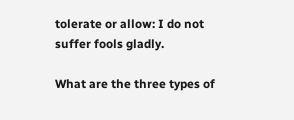tolerate or allow: I do not suffer fools gladly.

What are the three types of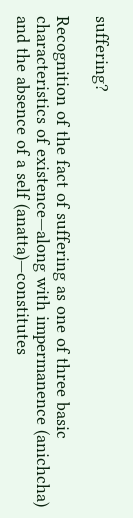suffering?

Recognition of the fact of suffering as one of three basic characteristics of existence—along with impermanence (anichcha) and the absence of a self (anatta)—constitutes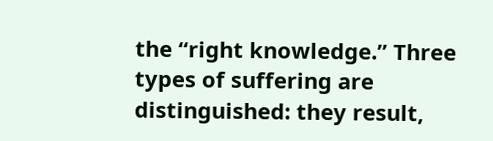the “right knowledge.” Three types of suffering are distinguished: they result,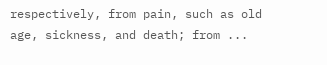respectively, from pain, such as old age, sickness, and death; from ...